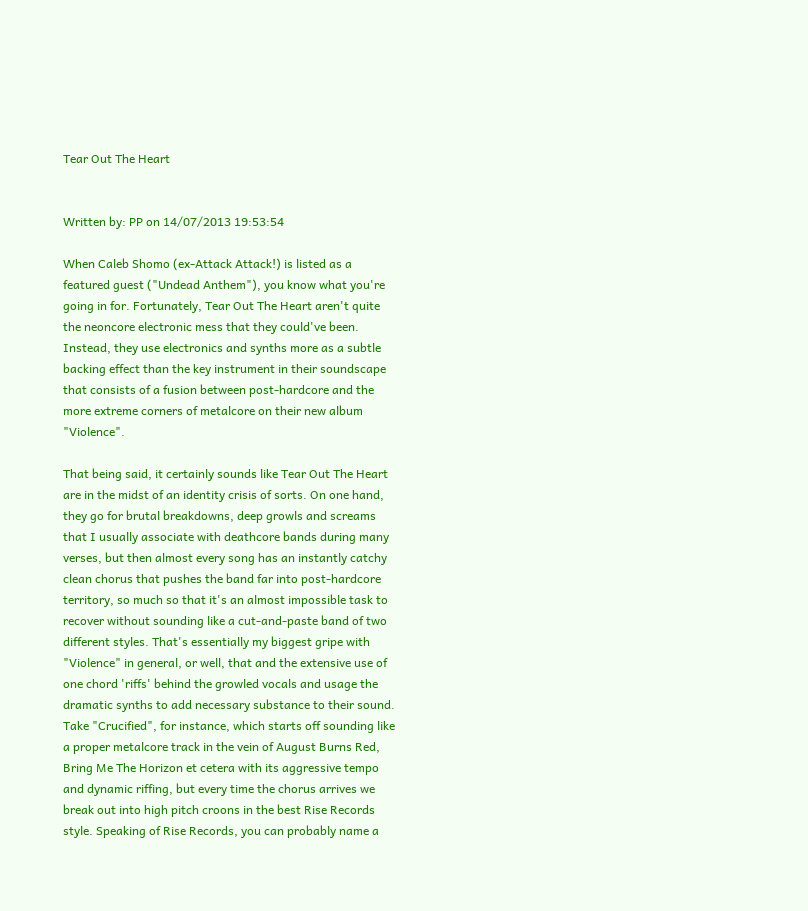Tear Out The Heart


Written by: PP on 14/07/2013 19:53:54

When Caleb Shomo (ex-Attack Attack!) is listed as a featured guest ("Undead Anthem"), you know what you're going in for. Fortunately, Tear Out The Heart aren't quite the neoncore electronic mess that they could've been. Instead, they use electronics and synths more as a subtle backing effect than the key instrument in their soundscape that consists of a fusion between post-hardcore and the more extreme corners of metalcore on their new album "Violence".

That being said, it certainly sounds like Tear Out The Heart are in the midst of an identity crisis of sorts. On one hand, they go for brutal breakdowns, deep growls and screams that I usually associate with deathcore bands during many verses, but then almost every song has an instantly catchy clean chorus that pushes the band far into post-hardcore territory, so much so that it's an almost impossible task to recover without sounding like a cut-and-paste band of two different styles. That's essentially my biggest gripe with "Violence" in general, or well, that and the extensive use of one chord 'riffs' behind the growled vocals and usage the dramatic synths to add necessary substance to their sound. Take "Crucified", for instance, which starts off sounding like a proper metalcore track in the vein of August Burns Red, Bring Me The Horizon et cetera with its aggressive tempo and dynamic riffing, but every time the chorus arrives we break out into high pitch croons in the best Rise Records style. Speaking of Rise Records, you can probably name a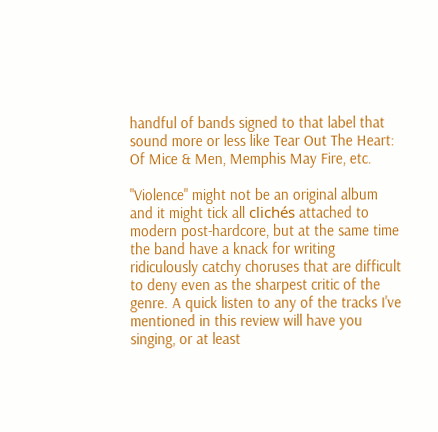handful of bands signed to that label that sound more or less like Tear Out The Heart: Of Mice & Men, Memphis May Fire, etc.

"Violence" might not be an original album and it might tick all clichés attached to modern post-hardcore, but at the same time the band have a knack for writing ridiculously catchy choruses that are difficult to deny even as the sharpest critic of the genre. A quick listen to any of the tracks I've mentioned in this review will have you singing, or at least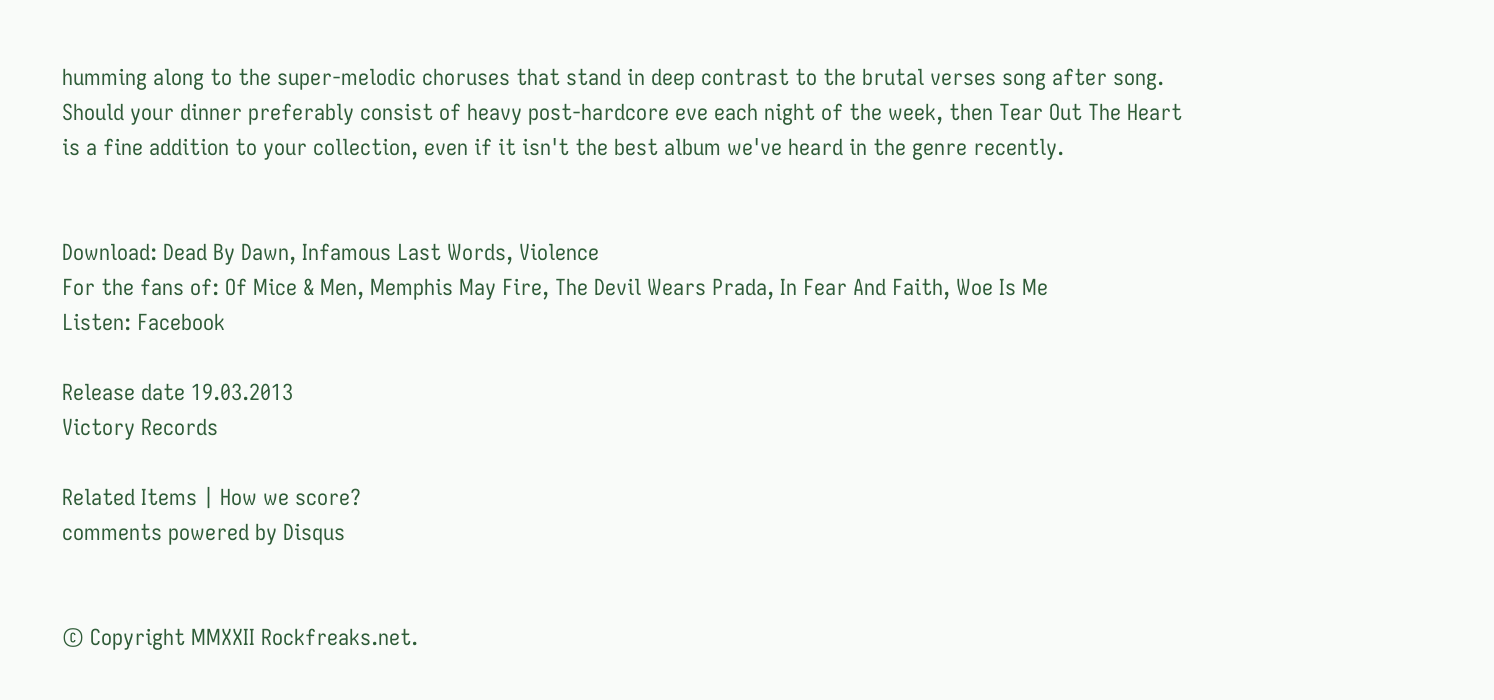humming along to the super-melodic choruses that stand in deep contrast to the brutal verses song after song. Should your dinner preferably consist of heavy post-hardcore eve each night of the week, then Tear Out The Heart is a fine addition to your collection, even if it isn't the best album we've heard in the genre recently.


Download: Dead By Dawn, Infamous Last Words, Violence
For the fans of: Of Mice & Men, Memphis May Fire, The Devil Wears Prada, In Fear And Faith, Woe Is Me
Listen: Facebook

Release date 19.03.2013
Victory Records

Related Items | How we score?
comments powered by Disqus


© Copyright MMXXII Rockfreaks.net.